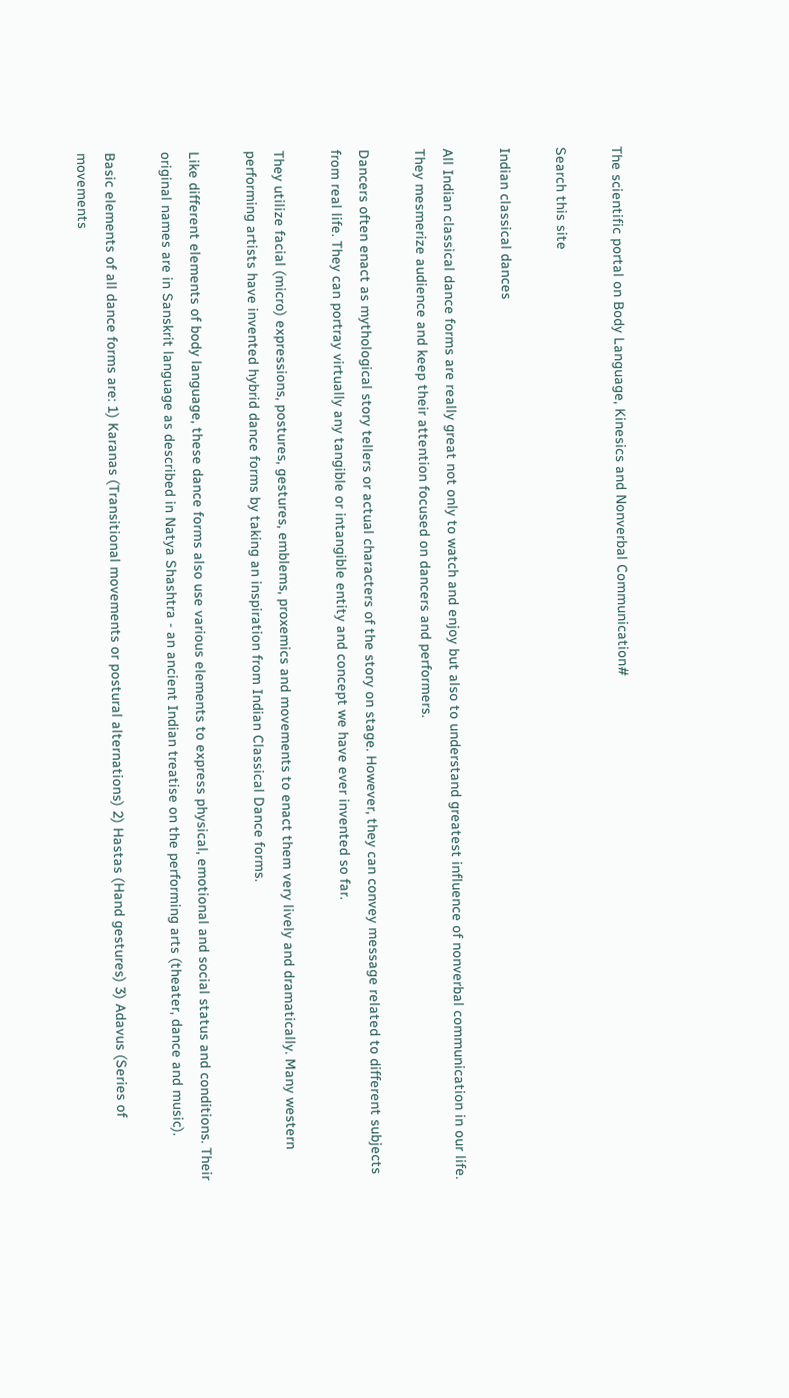The scientific portal on Body Language, Kinesics and Nonverbal Communication#

Search this site

Indian classical dances

All Indian classical dance forms are really great not only to watch and enjoy but also to understand greatest influence of nonverbal communication in our life. They mesmerize audience and keep their attention focused on dancers and performers.

Dancers often enact as mythological story tellers or actual characters of the story on stage. However, they can convey message related to different subjects from real life. They can portray virtually any tangible or intangible entity and concept we have ever invented so far.

They utilize facial (micro) expressions, postures, gestures, emblems, proxemics and movements to enact them very lively and dramatically. Many western performing artists have invented hybrid dance forms by taking an inspiration from Indian Classical Dance forms.

Like different elements of body language, these dance forms also use various elements to express physical, emotional and social status and conditions. Their original names are in Sanskrit language as described in Natya Shashtra - an ancient Indian treatise on the performing arts (theater, dance and music).

Basic elements of all dance forms are: 1) Karanas (Transitional movements or postural alternations) 2) Hastas (Hand gestures) 3) Adavus (Series of movements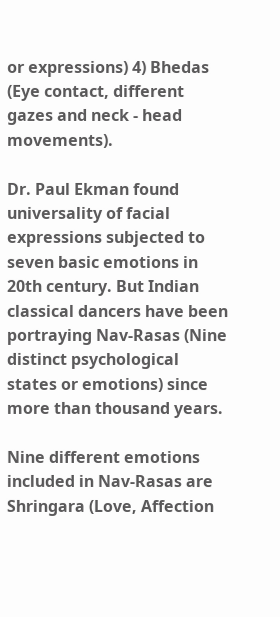or expressions) 4) Bhedas (Eye contact, different gazes and neck - head movements).

Dr. Paul Ekman found universality of facial expressions subjected to seven basic emotions in 20th century. But Indian classical dancers have been portraying Nav-Rasas (Nine distinct psychological states or emotions) since more than thousand years.

Nine different emotions included in Nav-Rasas are Shringara (Love, Affection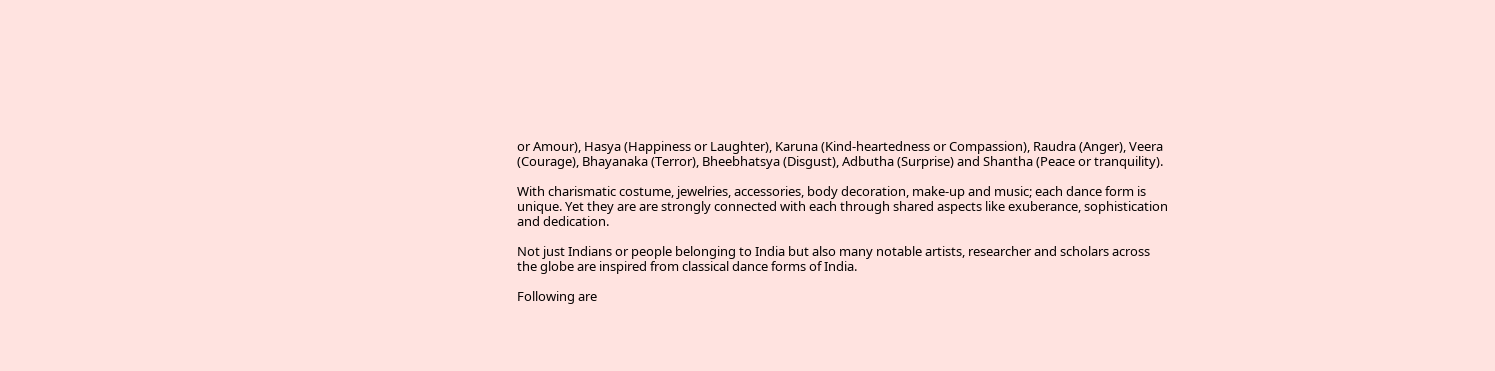or Amour), Hasya (Happiness or Laughter), Karuna (Kind-heartedness or Compassion), Raudra (Anger), Veera (Courage), Bhayanaka (Terror), Bheebhatsya (Disgust), Adbutha (Surprise) and Shantha (Peace or tranquility).

With charismatic costume, jewelries, accessories, body decoration, make-up and music; each dance form is unique. Yet they are are strongly connected with each through shared aspects like exuberance, sophistication and dedication.

Not just Indians or people belonging to India but also many notable artists, researcher and scholars across the globe are inspired from classical dance forms of India.

Following are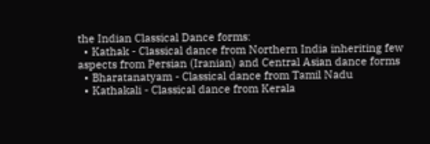the Indian Classical Dance forms:
  • Kathak - Classical dance from Northern India inheriting few aspects from Persian (Iranian) and Central Asian dance forms
  • Bharatanatyam - Classical dance from Tamil Nadu
  • Kathakali - Classical dance from Kerala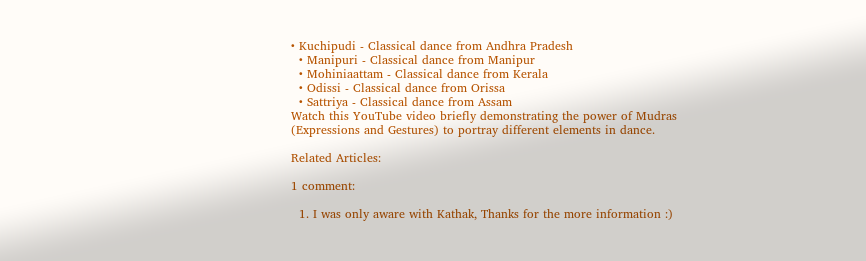• Kuchipudi - Classical dance from Andhra Pradesh
  • Manipuri - Classical dance from Manipur
  • Mohiniaattam - Classical dance from Kerala
  • Odissi - Classical dance from Orissa
  • Sattriya - Classical dance from Assam
Watch this YouTube video briefly demonstrating the power of Mudras (Expressions and Gestures) to portray different elements in dance.

Related Articles:

1 comment:

  1. I was only aware with Kathak, Thanks for the more information :)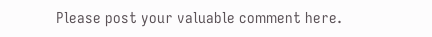Please post your valuable comment here.